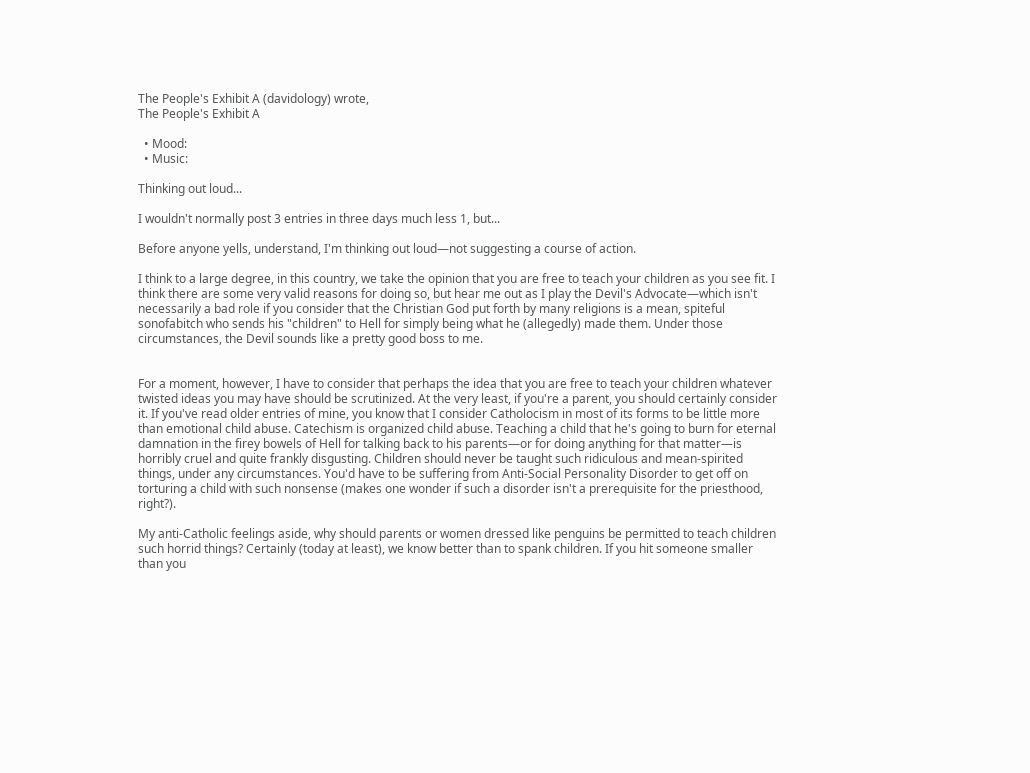The People's Exhibit A (davidology) wrote,
The People's Exhibit A

  • Mood:
  • Music:

Thinking out loud...

I wouldn't normally post 3 entries in three days much less 1, but...

Before anyone yells, understand, I'm thinking out loud—not suggesting a course of action.

I think to a large degree, in this country, we take the opinion that you are free to teach your children as you see fit. I think there are some very valid reasons for doing so, but hear me out as I play the Devil's Advocate—which isn't necessarily a bad role if you consider that the Christian God put forth by many religions is a mean, spiteful sonofabitch who sends his "children" to Hell for simply being what he (allegedly) made them. Under those circumstances, the Devil sounds like a pretty good boss to me.


For a moment, however, I have to consider that perhaps the idea that you are free to teach your children whatever twisted ideas you may have should be scrutinized. At the very least, if you're a parent, you should certainly consider it. If you've read older entries of mine, you know that I consider Catholocism in most of its forms to be little more than emotional child abuse. Catechism is organized child abuse. Teaching a child that he's going to burn for eternal damnation in the firey bowels of Hell for talking back to his parents—or for doing anything for that matter—is horribly cruel and quite frankly disgusting. Children should never be taught such ridiculous and mean-spirited things, under any circumstances. You'd have to be suffering from Anti-Social Personality Disorder to get off on torturing a child with such nonsense (makes one wonder if such a disorder isn't a prerequisite for the priesthood, right?).

My anti-Catholic feelings aside, why should parents or women dressed like penguins be permitted to teach children such horrid things? Certainly (today at least), we know better than to spank children. If you hit someone smaller than you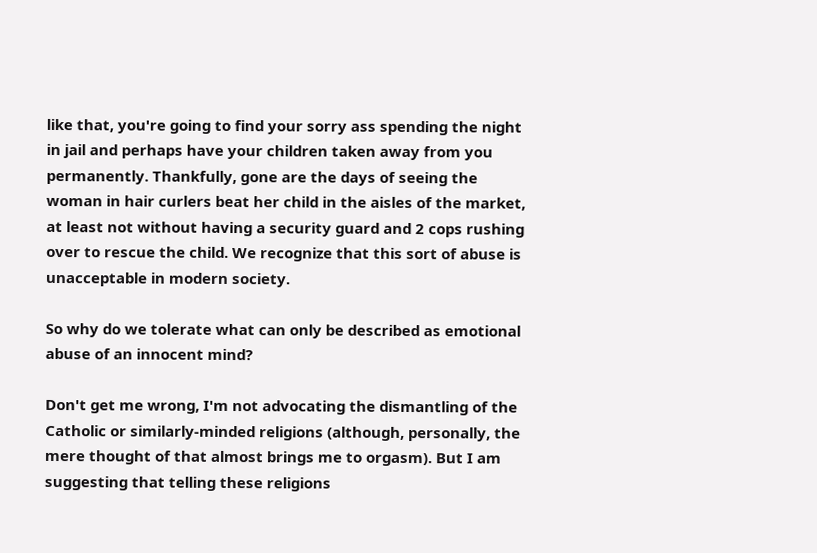like that, you're going to find your sorry ass spending the night in jail and perhaps have your children taken away from you permanently. Thankfully, gone are the days of seeing the woman in hair curlers beat her child in the aisles of the market, at least not without having a security guard and 2 cops rushing over to rescue the child. We recognize that this sort of abuse is unacceptable in modern society.

So why do we tolerate what can only be described as emotional abuse of an innocent mind?

Don't get me wrong, I'm not advocating the dismantling of the Catholic or similarly-minded religions (although, personally, the mere thought of that almost brings me to orgasm). But I am suggesting that telling these religions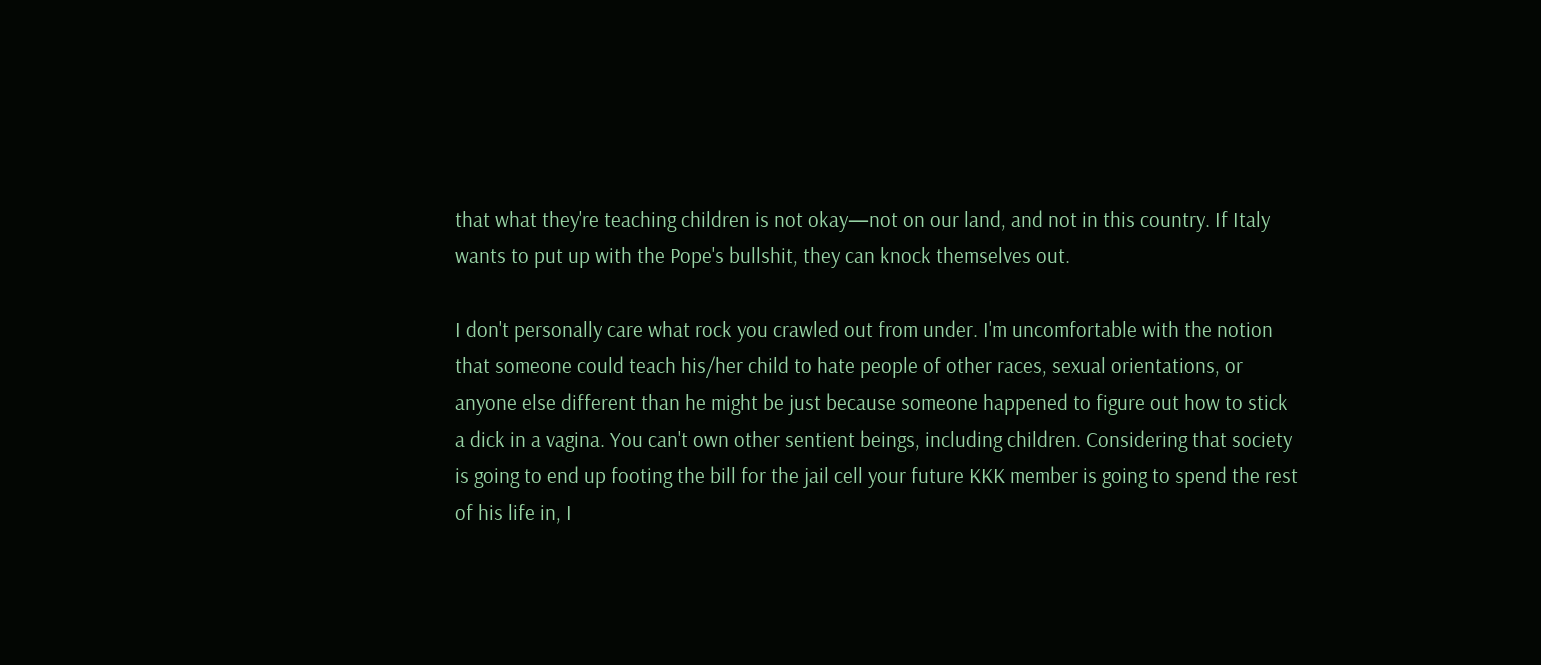that what they're teaching children is not okay—not on our land, and not in this country. If Italy wants to put up with the Pope's bullshit, they can knock themselves out.

I don't personally care what rock you crawled out from under. I'm uncomfortable with the notion that someone could teach his/her child to hate people of other races, sexual orientations, or anyone else different than he might be just because someone happened to figure out how to stick a dick in a vagina. You can't own other sentient beings, including children. Considering that society is going to end up footing the bill for the jail cell your future KKK member is going to spend the rest of his life in, I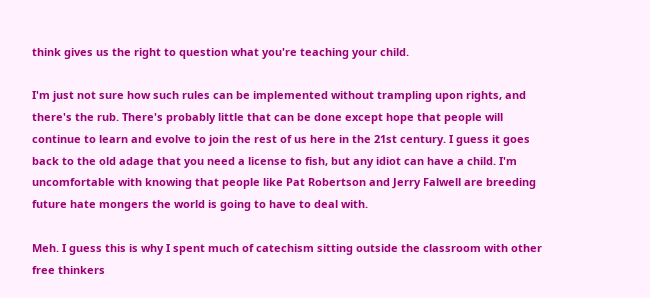think gives us the right to question what you're teaching your child.

I'm just not sure how such rules can be implemented without trampling upon rights, and there's the rub. There's probably little that can be done except hope that people will continue to learn and evolve to join the rest of us here in the 21st century. I guess it goes back to the old adage that you need a license to fish, but any idiot can have a child. I'm uncomfortable with knowing that people like Pat Robertson and Jerry Falwell are breeding future hate mongers the world is going to have to deal with.

Meh. I guess this is why I spent much of catechism sitting outside the classroom with other free thinkers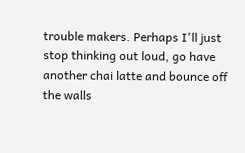trouble makers. Perhaps I'll just stop thinking out loud, go have another chai latte and bounce off the walls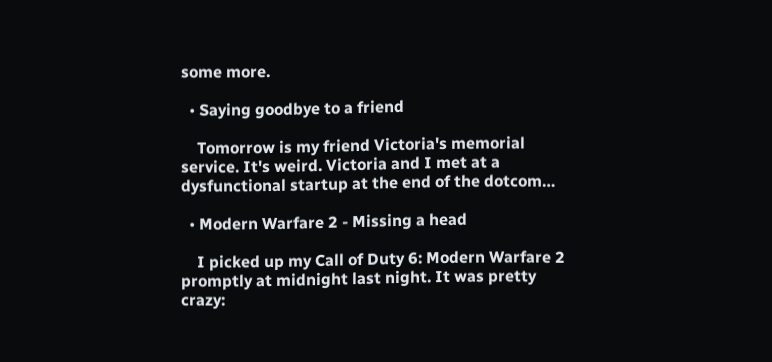some more.

  • Saying goodbye to a friend

    Tomorrow is my friend Victoria's memorial service. It's weird. Victoria and I met at a dysfunctional startup at the end of the dotcom…

  • Modern Warfare 2 - Missing a head

    I picked up my Call of Duty 6: Modern Warfare 2 promptly at midnight last night. It was pretty crazy: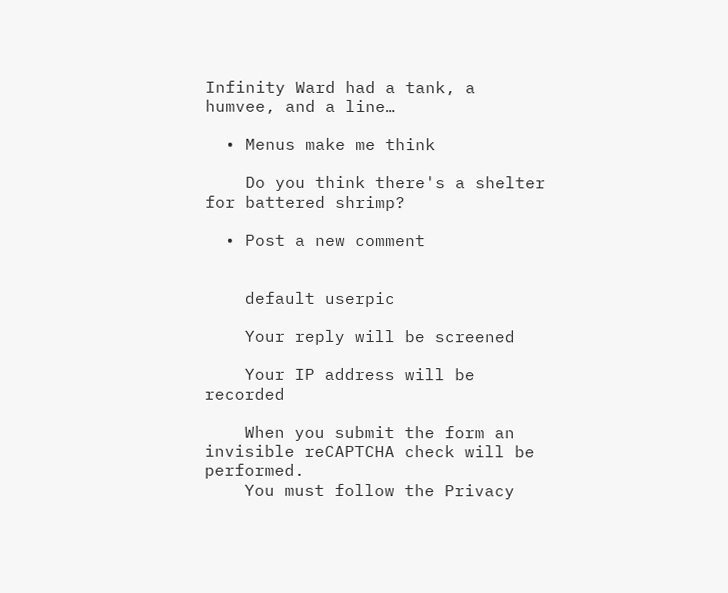Infinity Ward had a tank, a humvee, and a line…

  • Menus make me think

    Do you think there's a shelter for battered shrimp?

  • Post a new comment


    default userpic

    Your reply will be screened

    Your IP address will be recorded

    When you submit the form an invisible reCAPTCHA check will be performed.
    You must follow the Privacy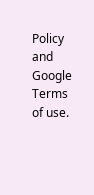Policy and Google Terms of use.